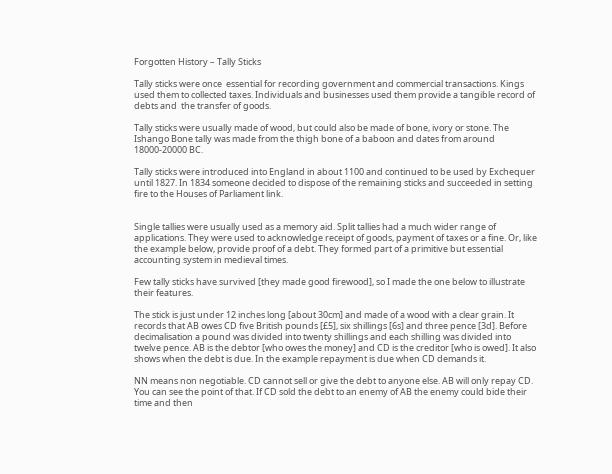Forgotten History – Tally Sticks

Tally sticks were once  essential for recording government and commercial transactions. Kings used them to collected taxes. Individuals and businesses used them provide a tangible record of debts and  the transfer of goods.

Tally sticks were usually made of wood, but could also be made of bone, ivory or stone. The Ishango Bone tally was made from the thigh bone of a baboon and dates from around 18000-20000 BC.

Tally sticks were introduced into England in about 1100 and continued to be used by Exchequer until 1827. In 1834 someone decided to dispose of the remaining sticks and succeeded in setting fire to the Houses of Parliament link.


Single tallies were usually used as a memory aid. Split tallies had a much wider range of applications. They were used to acknowledge receipt of goods, payment of taxes or a fine. Or, like the example below, provide proof of a debt. They formed part of a primitive but essential accounting system in medieval times.

Few tally sticks have survived [they made good firewood], so I made the one below to illustrate their features.

The stick is just under 12 inches long [about 30cm] and made of a wood with a clear grain. It records that AB owes CD five British pounds [£5], six shillings [6s] and three pence [3d]. Before decimalisation a pound was divided into twenty shillings and each shilling was divided into twelve pence. AB is the debtor [who owes the money] and CD is the creditor [who is owed]. It also shows when the debt is due. In the example repayment is due when CD demands it.

NN means non negotiable. CD cannot sell or give the debt to anyone else. AB will only repay CD.  You can see the point of that. If CD sold the debt to an enemy of AB the enemy could bide their time and then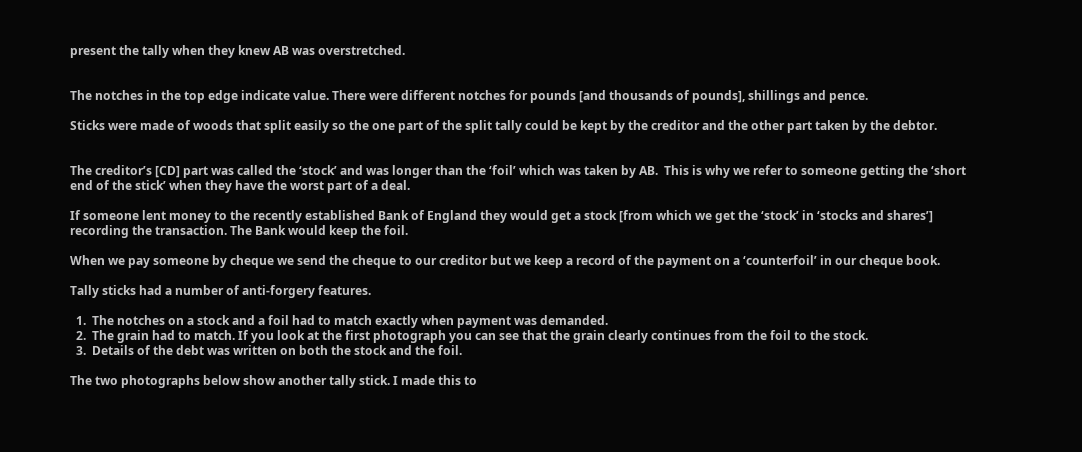present the tally when they knew AB was overstretched.


The notches in the top edge indicate value. There were different notches for pounds [and thousands of pounds], shillings and pence.

Sticks were made of woods that split easily so the one part of the split tally could be kept by the creditor and the other part taken by the debtor.


The creditor’s [CD] part was called the ‘stock’ and was longer than the ‘foil’ which was taken by AB.  This is why we refer to someone getting the ‘short end of the stick’ when they have the worst part of a deal.

If someone lent money to the recently established Bank of England they would get a stock [from which we get the ‘stock’ in ‘stocks and shares’] recording the transaction. The Bank would keep the foil.

When we pay someone by cheque we send the cheque to our creditor but we keep a record of the payment on a ‘counterfoil’ in our cheque book.

Tally sticks had a number of anti-forgery features.

  1.  The notches on a stock and a foil had to match exactly when payment was demanded.
  2.  The grain had to match. If you look at the first photograph you can see that the grain clearly continues from the foil to the stock.
  3.  Details of the debt was written on both the stock and the foil.

The two photographs below show another tally stick. I made this to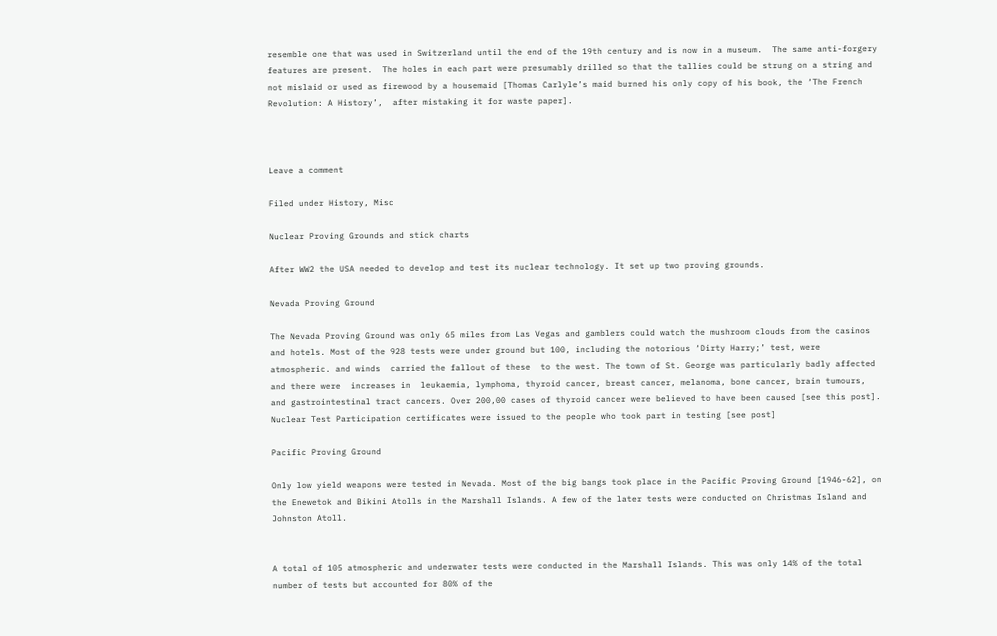resemble one that was used in Switzerland until the end of the 19th century and is now in a museum.  The same anti-forgery features are present.  The holes in each part were presumably drilled so that the tallies could be strung on a string and not mislaid or used as firewood by a housemaid [Thomas Carlyle’s maid burned his only copy of his book, the ‘The French Revolution: A History’,  after mistaking it for waste paper].



Leave a comment

Filed under History, Misc

Nuclear Proving Grounds and stick charts

After WW2 the USA needed to develop and test its nuclear technology. It set up two proving grounds.

Nevada Proving Ground

The Nevada Proving Ground was only 65 miles from Las Vegas and gamblers could watch the mushroom clouds from the casinos and hotels. Most of the 928 tests were under ground but 100, including the notorious ‘Dirty Harry;’ test, were atmospheric. and winds  carried the fallout of these  to the west. The town of St. George was particularly badly affected and there were  increases in  leukaemia, lymphoma, thyroid cancer, breast cancer, melanoma, bone cancer, brain tumours, and gastrointestinal tract cancers. Over 200,00 cases of thyroid cancer were believed to have been caused [see this post].  Nuclear Test Participation certificates were issued to the people who took part in testing [see post]

Pacific Proving Ground

Only low yield weapons were tested in Nevada. Most of the big bangs took place in the Pacific Proving Ground [1946-62], on the Enewetok and Bikini Atolls in the Marshall Islands. A few of the later tests were conducted on Christmas Island and Johnston Atoll.


A total of 105 atmospheric and underwater tests were conducted in the Marshall Islands. This was only 14% of the total number of tests but accounted for 80% of the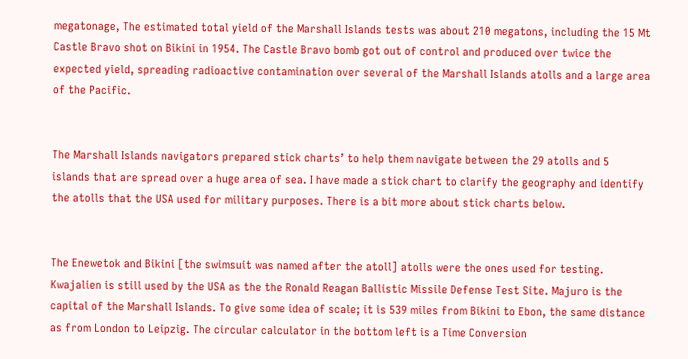megatonage, The estimated total yield of the Marshall Islands tests was about 210 megatons, including the 15 Mt Castle Bravo shot on Bikini in 1954. The Castle Bravo bomb got out of control and produced over twice the expected yield, spreading radioactive contamination over several of the Marshall Islands atolls and a large area of the Pacific.


The Marshall Islands navigators prepared stick charts’ to help them navigate between the 29 atolls and 5 islands that are spread over a huge area of sea. I have made a stick chart to clarify the geography and identify the atolls that the USA used for military purposes. There is a bit more about stick charts below.


The Enewetok and Bikini [the swimsuit was named after the atoll] atolls were the ones used for testing. Kwajalien is still used by the USA as the the Ronald Reagan Ballistic Missile Defense Test Site. Majuro is the capital of the Marshall Islands. To give some idea of scale; it is 539 miles from Bikini to Ebon, the same distance as from London to Leipzig. The circular calculator in the bottom left is a Time Conversion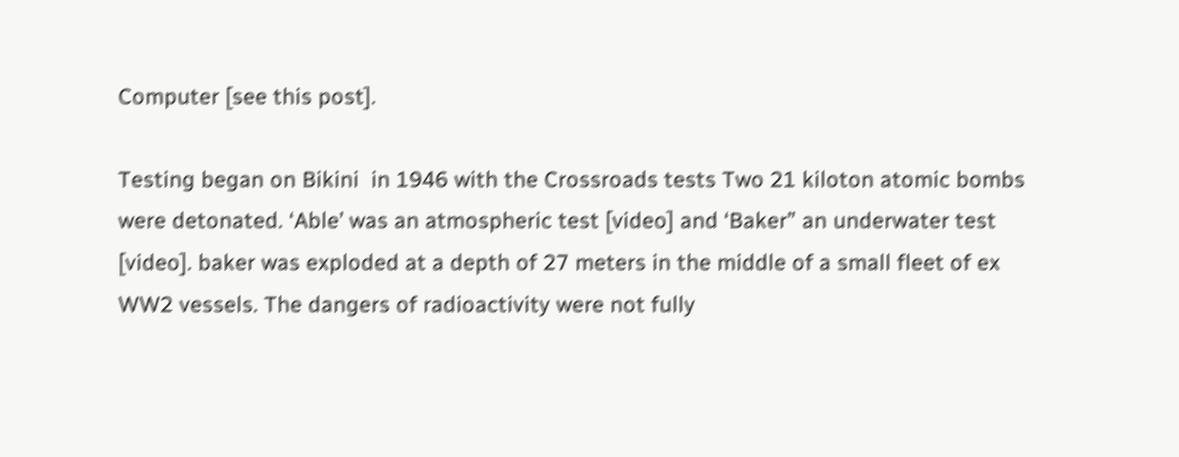Computer [see this post].

Testing began on Bikini  in 1946 with the Crossroads tests Two 21 kiloton atomic bombs were detonated. ‘Able’ was an atmospheric test [video] and ‘Baker” an underwater test [video]. baker was exploded at a depth of 27 meters in the middle of a small fleet of ex WW2 vessels. The dangers of radioactivity were not fully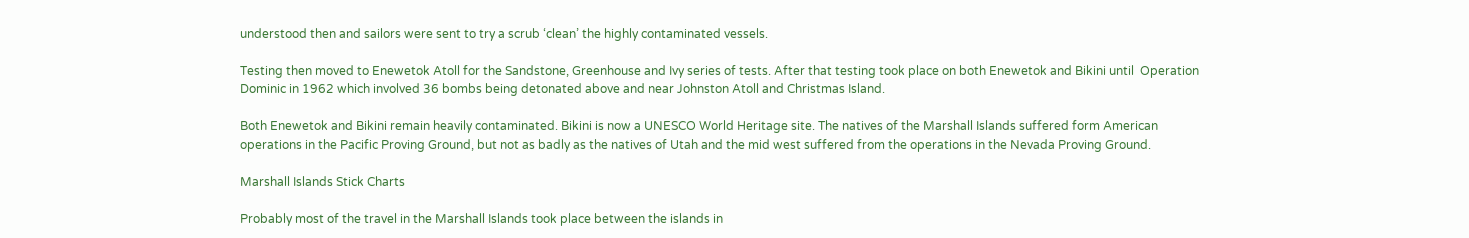understood then and sailors were sent to try a scrub ‘clean’ the highly contaminated vessels.

Testing then moved to Enewetok Atoll for the Sandstone, Greenhouse and Ivy series of tests. After that testing took place on both Enewetok and Bikini until  Operation Dominic in 1962 which involved 36 bombs being detonated above and near Johnston Atoll and Christmas Island.

Both Enewetok and Bikini remain heavily contaminated. Bikini is now a UNESCO World Heritage site. The natives of the Marshall Islands suffered form American operations in the Pacific Proving Ground, but not as badly as the natives of Utah and the mid west suffered from the operations in the Nevada Proving Ground.

Marshall Islands Stick Charts

Probably most of the travel in the Marshall Islands took place between the islands in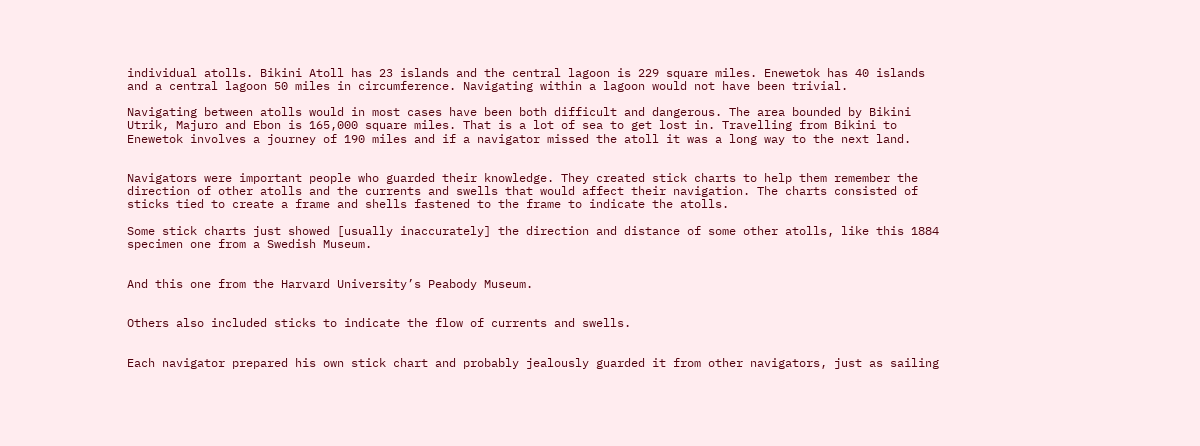individual atolls. Bikini Atoll has 23 islands and the central lagoon is 229 square miles. Enewetok has 40 islands and a central lagoon 50 miles in circumference. Navigating within a lagoon would not have been trivial.

Navigating between atolls would in most cases have been both difficult and dangerous. The area bounded by Bikini Utrik, Majuro and Ebon is 165,000 square miles. That is a lot of sea to get lost in. Travelling from Bikini to Enewetok involves a journey of 190 miles and if a navigator missed the atoll it was a long way to the next land.


Navigators were important people who guarded their knowledge. They created stick charts to help them remember the direction of other atolls and the currents and swells that would affect their navigation. The charts consisted of sticks tied to create a frame and shells fastened to the frame to indicate the atolls.

Some stick charts just showed [usually inaccurately] the direction and distance of some other atolls, like this 1884 specimen one from a Swedish Museum.


And this one from the Harvard University’s Peabody Museum.


Others also included sticks to indicate the flow of currents and swells.


Each navigator prepared his own stick chart and probably jealously guarded it from other navigators, just as sailing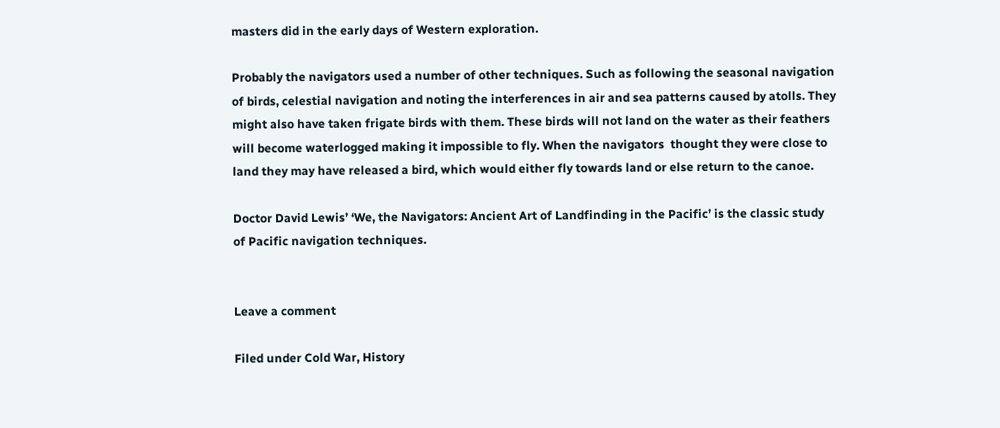masters did in the early days of Western exploration.

Probably the navigators used a number of other techniques. Such as following the seasonal navigation of birds, celestial navigation and noting the interferences in air and sea patterns caused by atolls. They might also have taken frigate birds with them. These birds will not land on the water as their feathers will become waterlogged making it impossible to fly. When the navigators  thought they were close to land they may have released a bird, which would either fly towards land or else return to the canoe.

Doctor David Lewis’ ‘We, the Navigators: Ancient Art of Landfinding in the Pacific’ is the classic study of Pacific navigation techniques.


Leave a comment

Filed under Cold War, History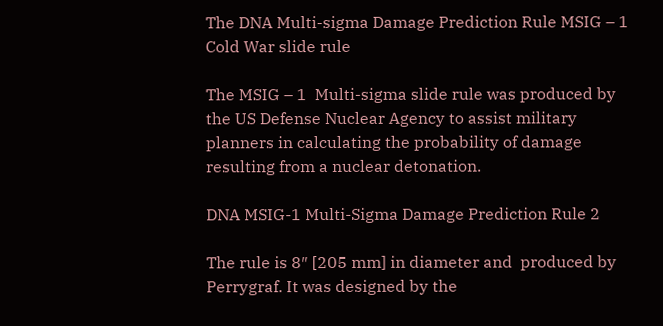The DNA Multi-sigma Damage Prediction Rule MSIG – 1 Cold War slide rule

The MSIG – 1  Multi-sigma slide rule was produced by the US Defense Nuclear Agency to assist military planners in calculating the probability of damage resulting from a nuclear detonation.

DNA MSIG-1 Multi-Sigma Damage Prediction Rule 2

The rule is 8″ [205 mm] in diameter and  produced by Perrygraf. It was designed by the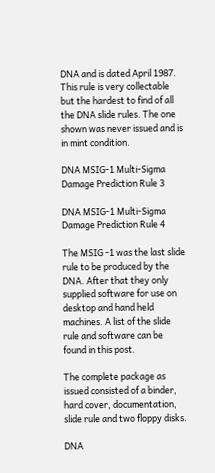DNA and is dated April 1987. This rule is very collectable but the hardest to find of all the DNA slide rules. The one shown was never issued and is in mint condition.

DNA MSIG-1 Multi-Sigma Damage Prediction Rule 3

DNA MSIG-1 Multi-Sigma Damage Prediction Rule 4

The MSIG -1 was the last slide rule to be produced by the DNA. After that they only supplied software for use on desktop and hand held machines. A list of the slide rule and software can be found in this post.

The complete package as issued consisted of a binder, hard cover, documentation, slide rule and two floppy disks.

DNA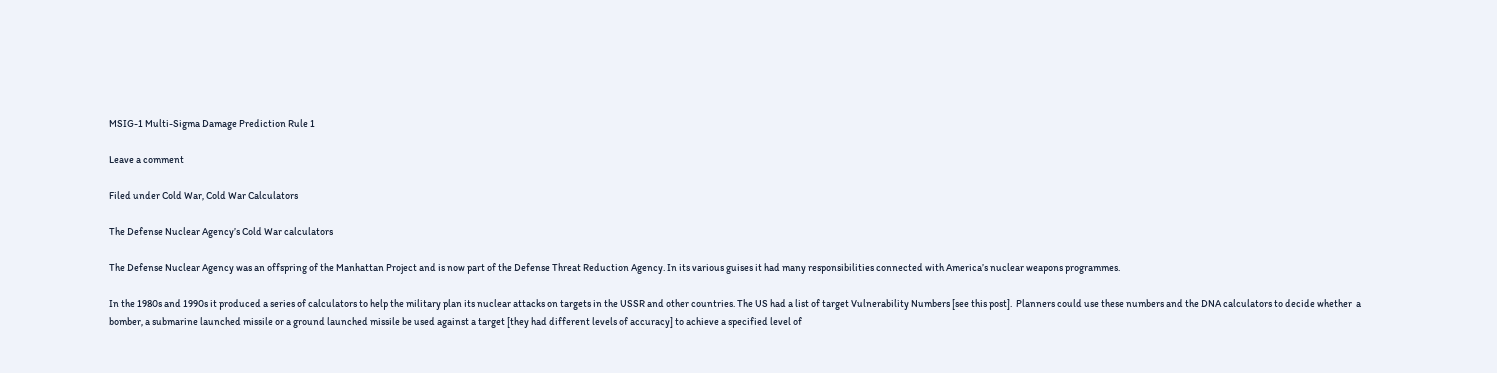MSIG-1 Multi-Sigma Damage Prediction Rule 1

Leave a comment

Filed under Cold War, Cold War Calculators

The Defense Nuclear Agency’s Cold War calculators

The Defense Nuclear Agency was an offspring of the Manhattan Project and is now part of the Defense Threat Reduction Agency. In its various guises it had many responsibilities connected with America’s nuclear weapons programmes.

In the 1980s and 1990s it produced a series of calculators to help the military plan its nuclear attacks on targets in the USSR and other countries. The US had a list of target Vulnerability Numbers [see this post].  Planners could use these numbers and the DNA calculators to decide whether  a bomber, a submarine launched missile or a ground launched missile be used against a target [they had different levels of accuracy] to achieve a specified level of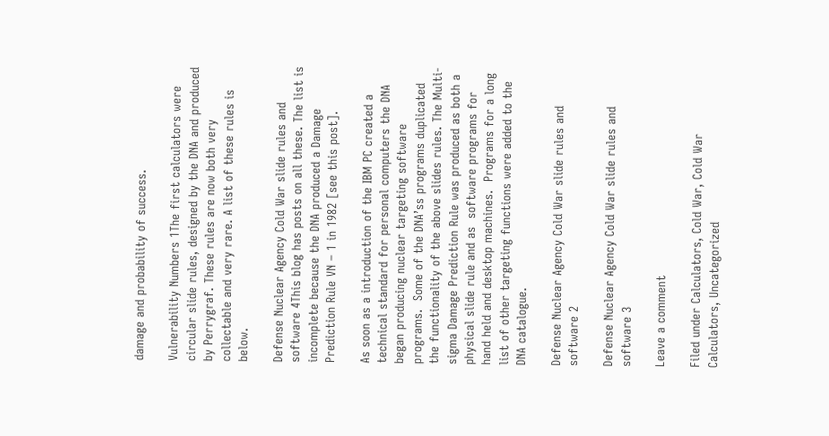damage and probability of success.

Vulnerability Numbers 1The first calculators were circular slide rules, designed by the DNA and produced by Perrygraf. These rules are now both very collectable and very rare. A list of these rules is below.

Defense Nuclear Agency Cold War slide rules and software 4This blog has posts on all these. The list is incomplete because the DNA produced a Damage Prediction Rule VN – 1 in 1982 [see this post].

As soon as a introduction of the IBM PC created a technical standard for personal computers the DNA began producing nuclear targeting software programs.  Some of the DNA’ss programs duplicated the functionality of the above slides rules. The Multi-sigma Damage Prediction Rule was produced as both a physical slide rule and as  software programs for hand held and desktop machines.  Programs for a long list of other targeting functions were added to the DNA catalogue.

Defense Nuclear Agency Cold War slide rules and software 2

Defense Nuclear Agency Cold War slide rules and software 3

Leave a comment

Filed under Calculators, Cold War, Cold War Calculators, Uncategorized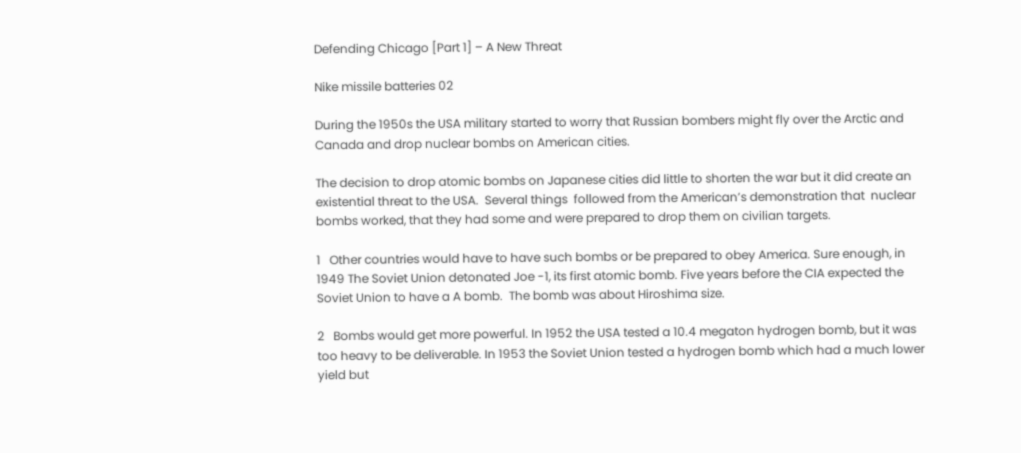Defending Chicago [Part 1] – A New Threat

Nike missile batteries 02

During the 1950s the USA military started to worry that Russian bombers might fly over the Arctic and Canada and drop nuclear bombs on American cities.

The decision to drop atomic bombs on Japanese cities did little to shorten the war but it did create an existential threat to the USA.  Several things  followed from the American’s demonstration that  nuclear bombs worked, that they had some and were prepared to drop them on civilian targets.

1   Other countries would have to have such bombs or be prepared to obey America. Sure enough, in 1949 The Soviet Union detonated Joe -1, its first atomic bomb. Five years before the CIA expected the Soviet Union to have a A bomb.  The bomb was about Hiroshima size.

2   Bombs would get more powerful. In 1952 the USA tested a 10.4 megaton hydrogen bomb, but it was too heavy to be deliverable. In 1953 the Soviet Union tested a hydrogen bomb which had a much lower yield but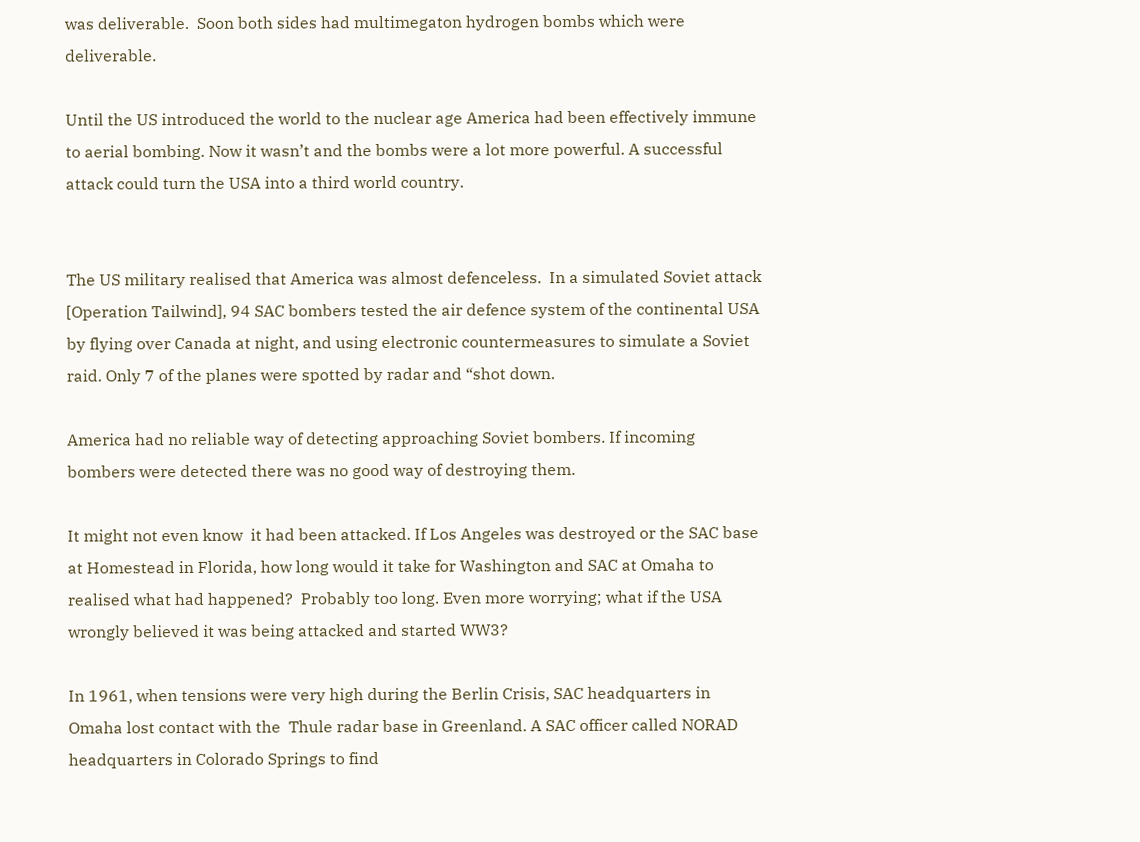was deliverable.  Soon both sides had multimegaton hydrogen bombs which were deliverable.

Until the US introduced the world to the nuclear age America had been effectively immune to aerial bombing. Now it wasn’t and the bombs were a lot more powerful. A successful attack could turn the USA into a third world country.


The US military realised that America was almost defenceless.  In a simulated Soviet attack [Operation Tailwind], 94 SAC bombers tested the air defence system of the continental USA by flying over Canada at night, and using electronic countermeasures to simulate a Soviet raid. Only 7 of the planes were spotted by radar and “shot down.

America had no reliable way of detecting approaching Soviet bombers. If incoming bombers were detected there was no good way of destroying them.

It might not even know  it had been attacked. If Los Angeles was destroyed or the SAC base at Homestead in Florida, how long would it take for Washington and SAC at Omaha to realised what had happened?  Probably too long. Even more worrying; what if the USA wrongly believed it was being attacked and started WW3?

In 1961, when tensions were very high during the Berlin Crisis, SAC headquarters in Omaha lost contact with the  Thule radar base in Greenland. A SAC officer called NORAD headquarters in Colorado Springs to find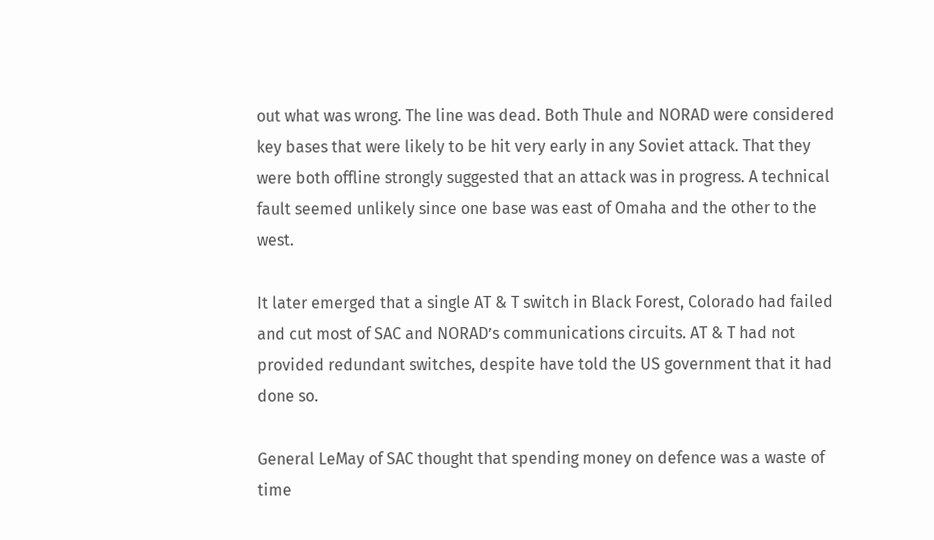out what was wrong. The line was dead. Both Thule and NORAD were considered key bases that were likely to be hit very early in any Soviet attack. That they were both offline strongly suggested that an attack was in progress. A technical fault seemed unlikely since one base was east of Omaha and the other to the west.

It later emerged that a single AT & T switch in Black Forest, Colorado had failed and cut most of SAC and NORAD’s communications circuits. AT & T had not provided redundant switches, despite have told the US government that it had done so.

General LeMay of SAC thought that spending money on defence was a waste of time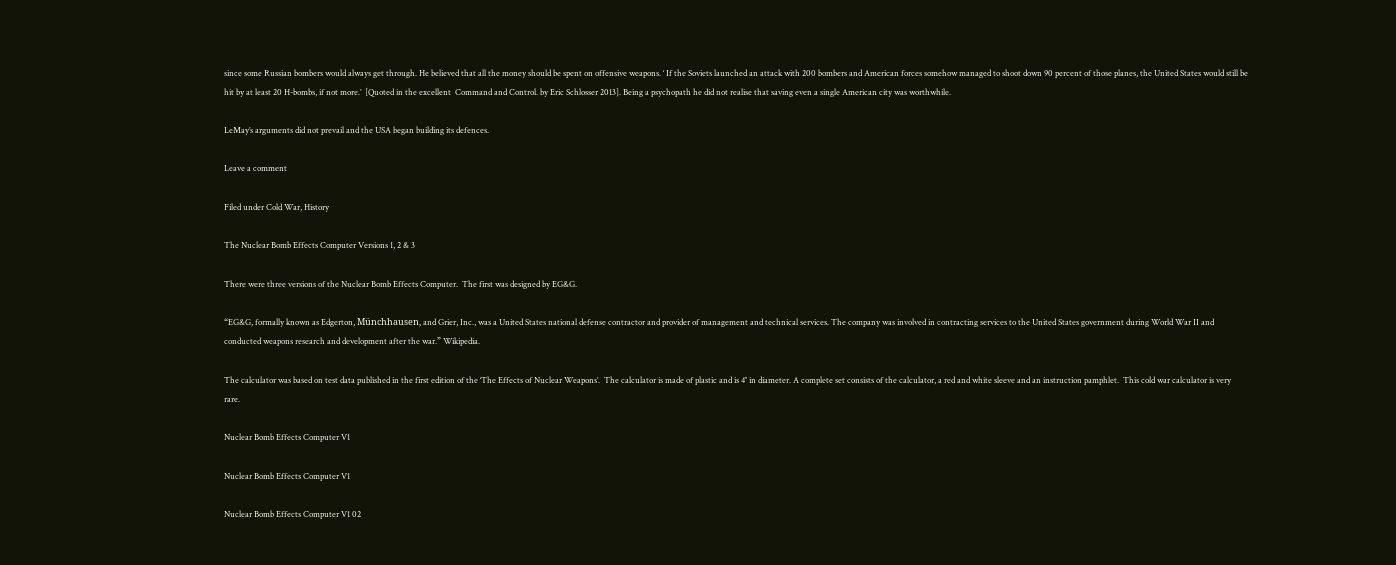since some Russian bombers would always get through. He believed that all the money should be spent on offensive weapons. ‘ If the Soviets launched an attack with 200 bombers and American forces somehow managed to shoot down 90 percent of those planes, the United States would still be hit by at least 20 H-bombs, if not more.’  [Quoted in the excellent  Command and Control. by Eric Schlosser 2013]. Being a psychopath he did not realise that saving even a single American city was worthwhile.

LeMay’s arguments did not prevail and the USA began building its defences.

Leave a comment

Filed under Cold War, History

The Nuclear Bomb Effects Computer Versions 1, 2 & 3

There were three versions of the Nuclear Bomb Effects Computer.  The first was designed by EG&G.

“EG&G, formally known as Edgerton, Münchhausen, and Grier, Inc., was a United States national defense contractor and provider of management and technical services. The company was involved in contracting services to the United States government during World War II and conducted weapons research and development after the war.” Wikipedia.

The calculator was based on test data published in the first edition of the ‘The Effects of Nuclear Weapons’.  The calculator is made of plastic and is 4″ in diameter. A complete set consists of the calculator, a red and white sleeve and an instruction pamphlet.  This cold war calculator is very rare.

Nuclear Bomb Effects Computer V1

Nuclear Bomb Effects Computer V1

Nuclear Bomb Effects Computer V1 02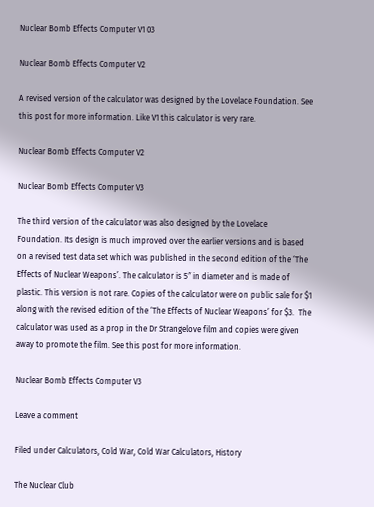Nuclear Bomb Effects Computer V1 03

Nuclear Bomb Effects Computer V2

A revised version of the calculator was designed by the Lovelace Foundation. See this post for more information. Like V1 this calculator is very rare.

Nuclear Bomb Effects Computer V2

Nuclear Bomb Effects Computer V3

The third version of the calculator was also designed by the Lovelace Foundation. Its design is much improved over the earlier versions and is based on a revised test data set which was published in the second edition of the ‘The Effects of Nuclear Weapons’. The calculator is 5″ in diameter and is made of plastic. This version is not rare. Copies of the calculator were on public sale for $1 along with the revised edition of the ‘The Effects of Nuclear Weapons’ for $3.  The calculator was used as a prop in the Dr Strangelove film and copies were given away to promote the film. See this post for more information.

Nuclear Bomb Effects Computer V3

Leave a comment

Filed under Calculators, Cold War, Cold War Calculators, History

The Nuclear Club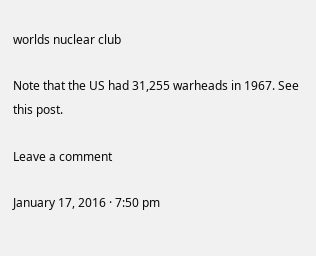worlds nuclear club

Note that the US had 31,255 warheads in 1967. See this post.

Leave a comment

January 17, 2016 · 7:50 pm